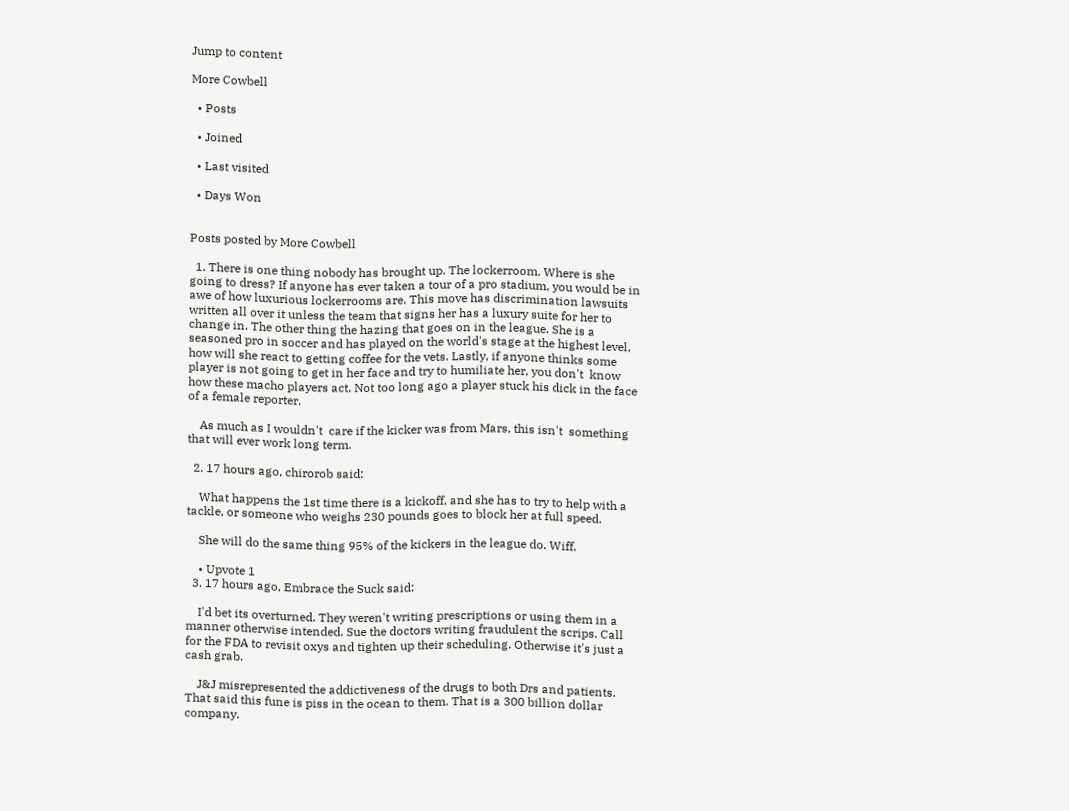Jump to content

More Cowbell

  • Posts

  • Joined

  • Last visited

  • Days Won


Posts posted by More Cowbell

  1. There is one thing nobody has brought up. The lockerroom. Where is she going to dress? If anyone has ever taken a tour of a pro stadium, you would be in awe of how luxurious lockerrooms are. This move has discrimination lawsuits written all over it unless the team that signs her has a luxury suite for her to change in. The other thing the hazing that goes on in the league. She is a seasoned pro in soccer and has played on the world's stage at the highest level, how will she react to getting coffee for the vets. Lastly, if anyone thinks some player is not going to get in her face and try to humiliate her, you don't  know how these macho players act. Not too long ago a player stuck his dick in the face of a female reporter.

    As much as I wouldn't  care if the kicker was from Mars, this isn't  something that will ever work long term.

  2. 17 hours ago, chirorob said:

    What happens the 1st time there is a kickoff, and she has to try to help with a tackle, or someone who weighs 230 pounds goes to block her at full speed.

    She will do the same thing 95% of the kickers in the league do. Wiff.

    • Upvote 1
  3. 17 hours ago, Embrace the Suck said:

    I'd bet its overturned. They weren't writing prescriptions or using them in a manner otherwise intended. Sue the doctors writing fraudulent the scrips. Call for the FDA to revisit oxys and tighten up their scheduling. Otherwise it's just a cash grab.

    J&J misrepresented the addictiveness of the drugs to both Drs and patients.  That said this fune is piss in the ocean to them. That is a 300 billion dollar company.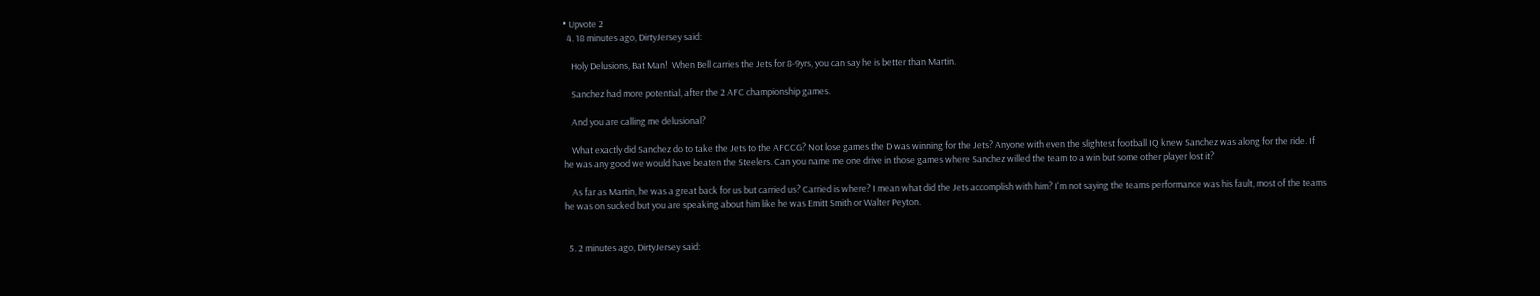• Upvote 2
  4. 18 minutes ago, DirtyJersey said:

    Holy Delusions, Bat Man!  When Bell carries the Jets for 8-9yrs, you can say he is better than Martin.

    Sanchez had more potential, after the 2 AFC championship games.

    And you are calling me delusional?

    What exactly did Sanchez do to take the Jets to the AFCCG? Not lose games the D was winning for the Jets? Anyone with even the slightest football IQ knew Sanchez was along for the ride. If he was any good we would have beaten the Steelers. Can you name me one drive in those games where Sanchez willed the team to a win but some other player lost it?

    As far as Martin, he was a great back for us but carried us? Carried is where? I mean what did the Jets accomplish with him? I'm not saying the teams performance was his fault, most of the teams he was on sucked but you are speaking about him like he was Emitt Smith or Walter Peyton.


  5. 2 minutes ago, DirtyJersey said: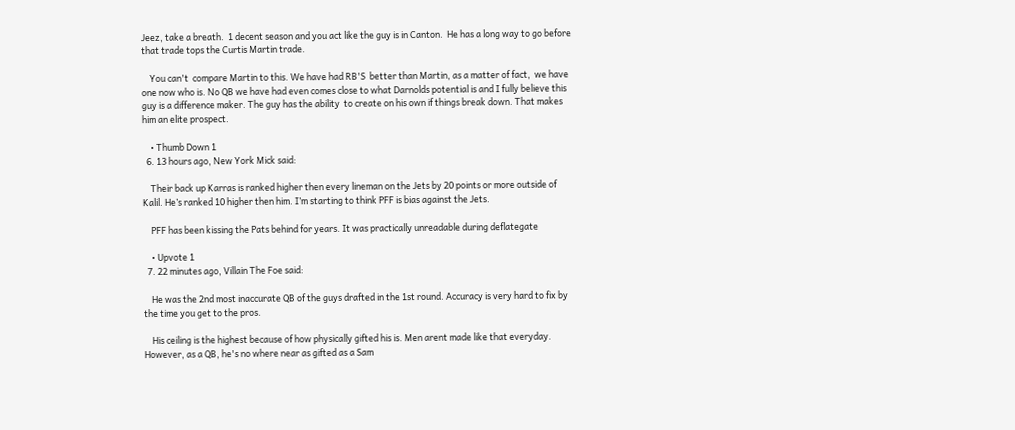Jeez, take a breath.  1 decent season and you act like the guy is in Canton.  He has a long way to go before that trade tops the Curtis Martin trade.

    You can't  compare Martin to this. We have had RB'S  better than Martin, as a matter of fact,  we have one now who is. No QB we have had even comes close to what Darnolds potential is and I fully believe this guy is a difference maker. The guy has the ability  to create on his own if things break down. That makes him an elite prospect.

    • Thumb Down 1
  6. 13 hours ago, New York Mick said:

    Their back up Karras is ranked higher then every lineman on the Jets by 20 points or more outside of Kalil. He’s ranked 10 higher then him. I’m starting to think PFF is bias against the Jets.

    PFF has been kissing the Pats behind for years. It was practically unreadable during deflategate

    • Upvote 1
  7. 22 minutes ago, Villain The Foe said:

    He was the 2nd most inaccurate QB of the guys drafted in the 1st round. Accuracy is very hard to fix by the time you get to the pros.

    His ceiling is the highest because of how physically gifted his is. Men arent made like that everyday. However, as a QB, he's no where near as gifted as a Sam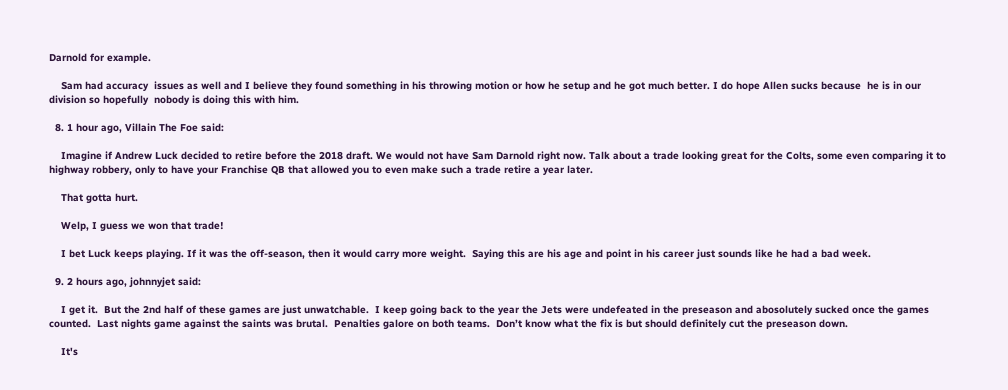Darnold for example.

    Sam had accuracy  issues as well and I believe they found something in his throwing motion or how he setup and he got much better. I do hope Allen sucks because  he is in our division so hopefully  nobody is doing this with him.

  8. 1 hour ago, Villain The Foe said:

    Imagine if Andrew Luck decided to retire before the 2018 draft. We would not have Sam Darnold right now. Talk about a trade looking great for the Colts, some even comparing it to highway robbery, only to have your Franchise QB that allowed you to even make such a trade retire a year later.

    That gotta hurt.

    Welp, I guess we won that trade!

    I bet Luck keeps playing. If it was the off-season, then it would carry more weight.  Saying this are his age and point in his career just sounds like he had a bad week.

  9. 2 hours ago, johnnyjet said:

    I get it.  But the 2nd half of these games are just unwatchable.  I keep going back to the year the Jets were undefeated in the preseason and abosolutely sucked once the games counted.  Last nights game against the saints was brutal.  Penalties galore on both teams.  Don’t know what the fix is but should definitely cut the preseason down.

    It's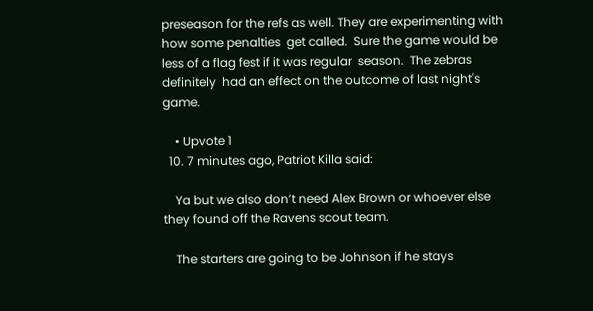preseason for the refs as well. They are experimenting with how some penalties  get called.  Sure the game would be less of a flag fest if it was regular  season.  The zebras definitely  had an effect on the outcome of last night's game.

    • Upvote 1
  10. 7 minutes ago, Patriot Killa said:

    Ya but we also don’t need Alex Brown or whoever else they found off the Ravens scout team.

    The starters are going to be Johnson if he stays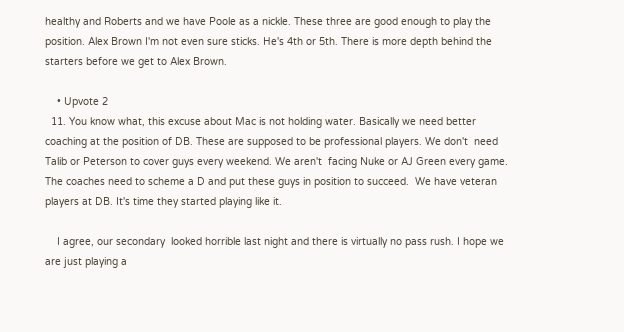healthy and Roberts and we have Poole as a nickle. These three are good enough to play the position. Alex Brown I'm not even sure sticks. He's 4th or 5th. There is more depth behind the starters before we get to Alex Brown.

    • Upvote 2
  11. You know what, this excuse about Mac is not holding water. Basically we need better coaching at the position of DB. These are supposed to be professional players. We don't  need Talib or Peterson to cover guys every weekend. We aren't  facing Nuke or AJ Green every game. The coaches need to scheme a D and put these guys in position to succeed.  We have veteran  players at DB. It's time they started playing like it.

    I agree, our secondary  looked horrible last night and there is virtually no pass rush. I hope we are just playing a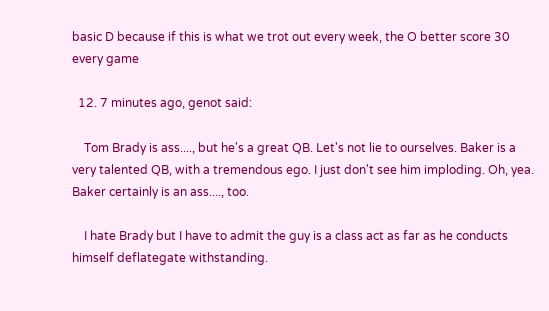basic D because if this is what we trot out every week, the O better score 30 every game

  12. 7 minutes ago, genot said:

    Tom Brady is ass...., but he's a great QB. Let's not lie to ourselves. Baker is a very talented QB, with a tremendous ego. I just don't see him imploding. Oh, yea. Baker certainly is an ass...., too.

    I hate Brady but I have to admit the guy is a class act as far as he conducts himself deflategate withstanding.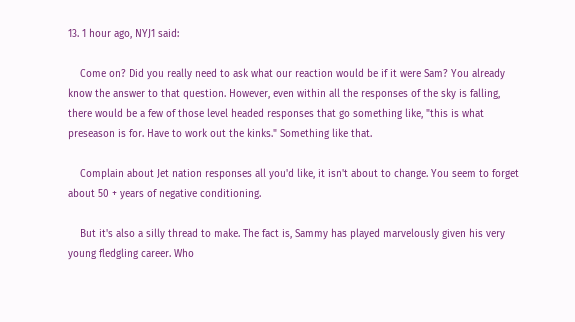13. 1 hour ago, NYJ1 said:

    Come on? Did you really need to ask what our reaction would be if it were Sam? You already know the answer to that question. However, even within all the responses of the sky is falling, there would be a few of those level headed responses that go something like, "this is what preseason is for. Have to work out the kinks." Something like that.

    Complain about Jet nation responses all you'd like, it isn't about to change. You seem to forget about 50 + years of negative conditioning.

    But it's also a silly thread to make. The fact is, Sammy has played marvelously given his very young fledgling career. Who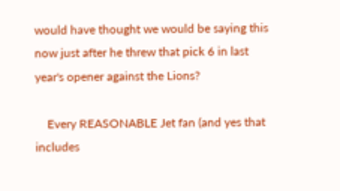would have thought we would be saying this now just after he threw that pick 6 in last year's opener against the Lions?

    Every REASONABLE Jet fan (and yes that includes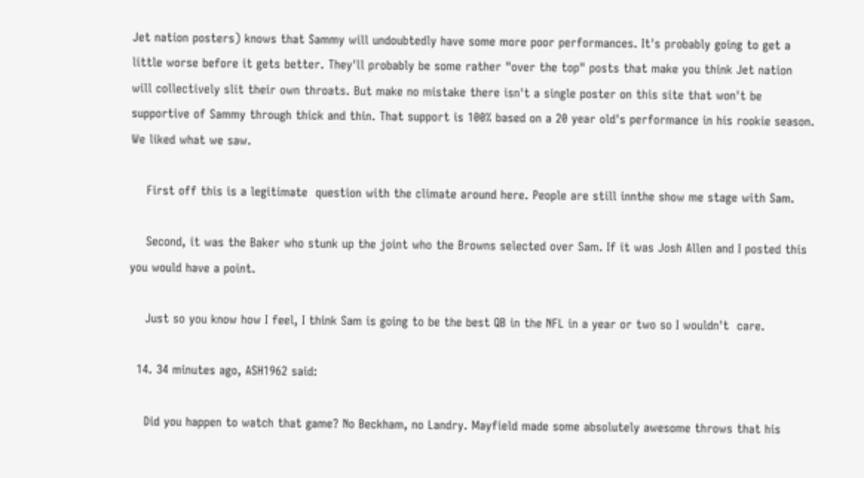Jet nation posters) knows that Sammy will undoubtedly have some more poor performances. It's probably going to get a little worse before it gets better. They'll probably be some rather "over the top" posts that make you think Jet nation will collectively slit their own throats. But make no mistake there isn't a single poster on this site that won't be supportive of Sammy through thick and thin. That support is 100% based on a 20 year old's performance in his rookie season. We liked what we saw.

    First off this is a legitimate  question with the climate around here. People are still innthe show me stage with Sam.

    Second, it was the Baker who stunk up the joint who the Browns selected over Sam. If it was Josh Allen and I posted this you would have a point.

    Just so you know how I feel, I think Sam is going to be the best QB in the NFL in a year or two so I wouldn't  care.

  14. 34 minutes ago, ASH1962 said:

    Did you happen to watch that game? No Beckham, no Landry. Mayfield made some absolutely awesome throws that his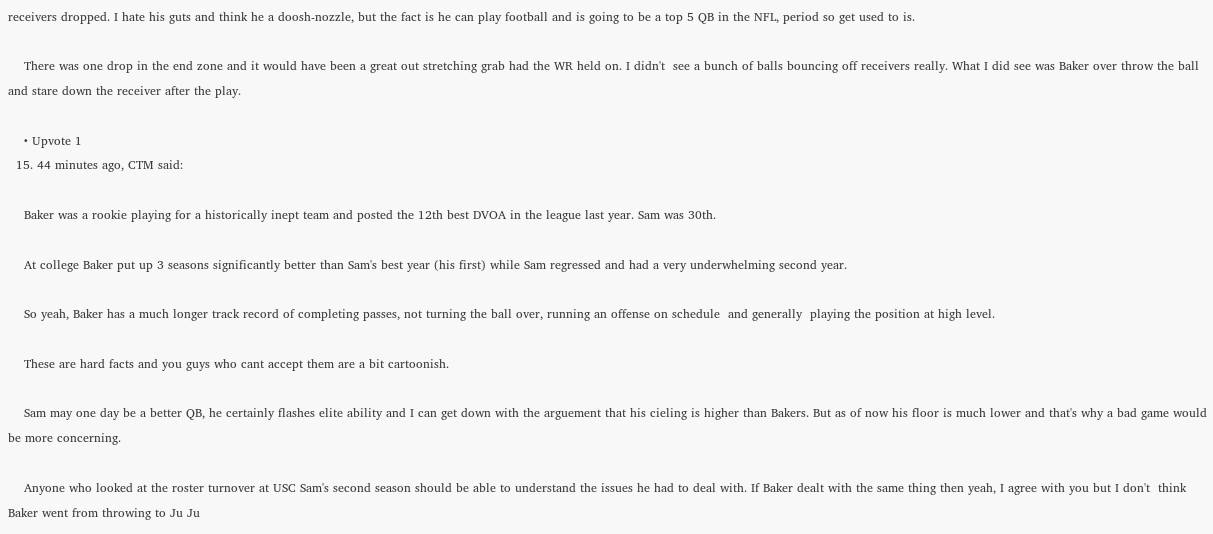receivers dropped. I hate his guts and think he a doosh-nozzle, but the fact is he can play football and is going to be a top 5 QB in the NFL, period so get used to is.

    There was one drop in the end zone and it would have been a great out stretching grab had the WR held on. I didn't  see a bunch of balls bouncing off receivers really. What I did see was Baker over throw the ball and stare down the receiver after the play.

    • Upvote 1
  15. 44 minutes ago, CTM said:

    Baker was a rookie playing for a historically inept team and posted the 12th best DVOA in the league last year. Sam was 30th.

    At college Baker put up 3 seasons significantly better than Sam's best year (his first) while Sam regressed and had a very underwhelming second year.

    So yeah, Baker has a much longer track record of completing passes, not turning the ball over, running an offense on schedule  and generally  playing the position at high level.

    These are hard facts and you guys who cant accept them are a bit cartoonish.

    Sam may one day be a better QB, he certainly flashes elite ability and I can get down with the arguement that his cieling is higher than Bakers. But as of now his floor is much lower and that's why a bad game would be more concerning.

    Anyone who looked at the roster turnover at USC Sam's second season should be able to understand the issues he had to deal with. If Baker dealt with the same thing then yeah, I agree with you but I don't  think Baker went from throwing to Ju Ju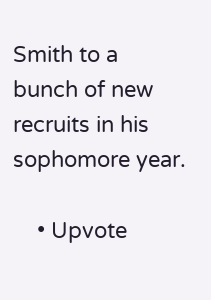Smith to a bunch of new recruits in his sophomore year.

    • Upvote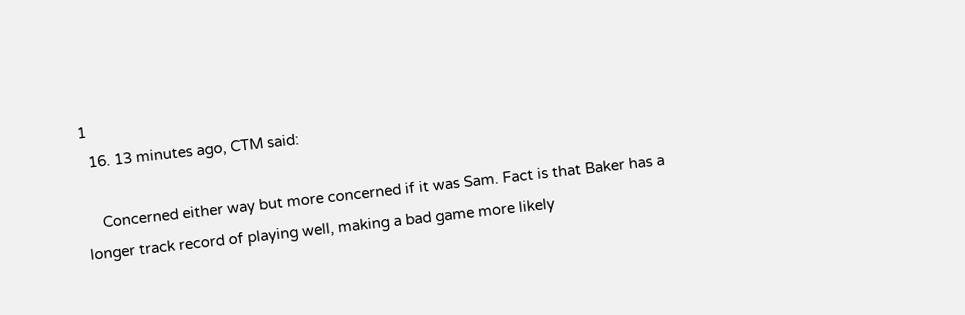1
  16. 13 minutes ago, CTM said:

    Concerned either way but more concerned if it was Sam. Fact is that Baker has a longer track record of playing well, making a bad game more likely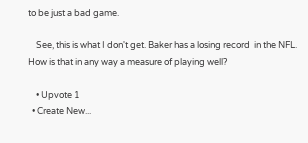to be just a bad game.

    See, this is what I don't get. Baker has a losing record  in the NFL. How is that in any way a measure of playing well?

    • Upvote 1
  • Create New...